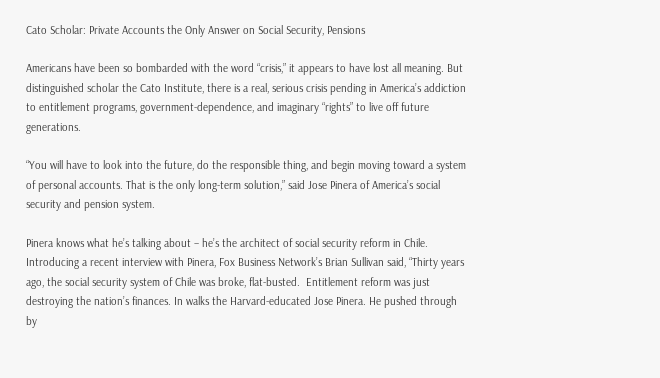Cato Scholar: Private Accounts the Only Answer on Social Security, Pensions

Americans have been so bombarded with the word “crisis,” it appears to have lost all meaning. But distinguished scholar the Cato Institute, there is a real, serious crisis pending in America’s addiction to entitlement programs, government-dependence, and imaginary “rights” to live off future generations.

“You will have to look into the future, do the responsible thing, and begin moving toward a system of personal accounts. That is the only long-term solution,” said Jose Pinera of America’s social security and pension system.

Pinera knows what he’s talking about – he’s the architect of social security reform in Chile. Introducing a recent interview with Pinera, Fox Business Network’s Brian Sullivan said, “Thirty years ago, the social security system of Chile was broke, flat-busted.  Entitlement reform was just destroying the nation’s finances. In walks the Harvard-educated Jose Pinera. He pushed through by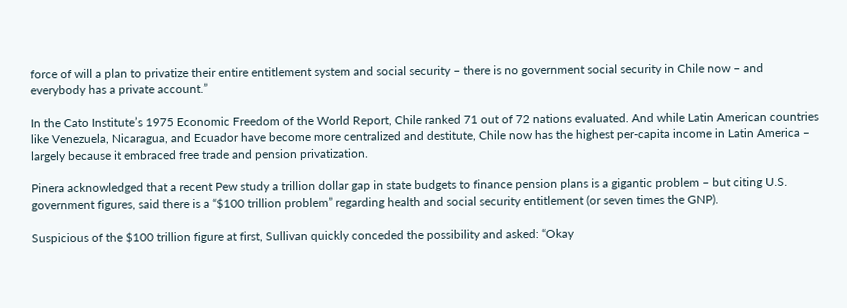force of will a plan to privatize their entire entitlement system and social security – there is no government social security in Chile now – and everybody has a private account.”

In the Cato Institute’s 1975 Economic Freedom of the World Report, Chile ranked 71 out of 72 nations evaluated. And while Latin American countries like Venezuela, Nicaragua, and Ecuador have become more centralized and destitute, Chile now has the highest per-capita income in Latin America – largely because it embraced free trade and pension privatization.

Pinera acknowledged that a recent Pew study a trillion dollar gap in state budgets to finance pension plans is a gigantic problem – but citing U.S. government figures, said there is a “$100 trillion problem” regarding health and social security entitlement (or seven times the GNP).

Suspicious of the $100 trillion figure at first, Sullivan quickly conceded the possibility and asked: “Okay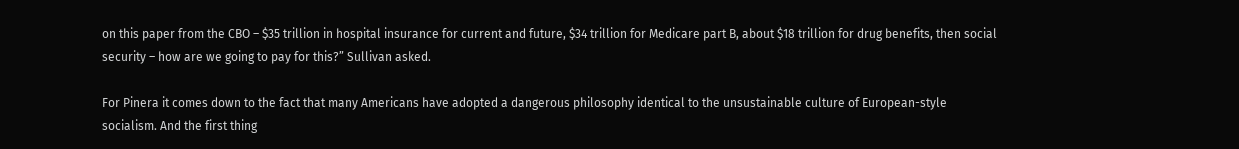on this paper from the CBO – $35 trillion in hospital insurance for current and future, $34 trillion for Medicare part B, about $18 trillion for drug benefits, then social security – how are we going to pay for this?” Sullivan asked.

For Pinera it comes down to the fact that many Americans have adopted a dangerous philosophy identical to the unsustainable culture of European-style socialism. And the first thing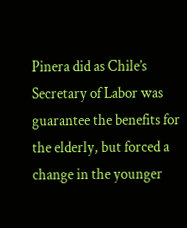Pinera did as Chile’s Secretary of Labor was guarantee the benefits for the elderly, but forced a change in the younger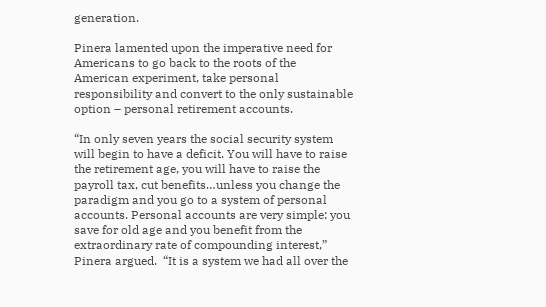generation.

Pinera lamented upon the imperative need for Americans to go back to the roots of the American experiment, take personal responsibility and convert to the only sustainable option – personal retirement accounts.

“In only seven years the social security system will begin to have a deficit. You will have to raise the retirement age, you will have to raise the payroll tax, cut benefits…unless you change the paradigm and you go to a system of personal accounts. Personal accounts are very simple: you save for old age and you benefit from the extraordinary rate of compounding interest,” Pinera argued.  “It is a system we had all over the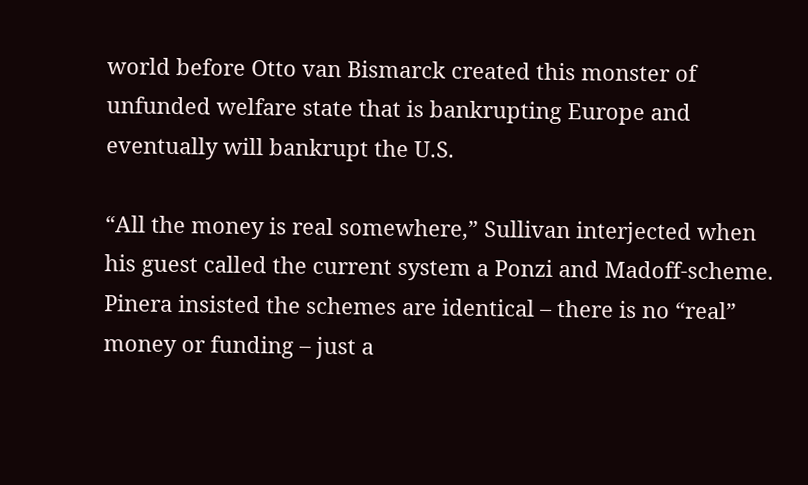world before Otto van Bismarck created this monster of unfunded welfare state that is bankrupting Europe and eventually will bankrupt the U.S.

“All the money is real somewhere,” Sullivan interjected when his guest called the current system a Ponzi and Madoff-scheme.  Pinera insisted the schemes are identical – there is no “real” money or funding – just a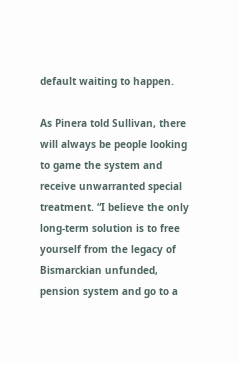default waiting to happen.

As Pinera told Sullivan, there will always be people looking to game the system and receive unwarranted special treatment. “I believe the only long-term solution is to free yourself from the legacy of Bismarckian unfunded, pension system and go to a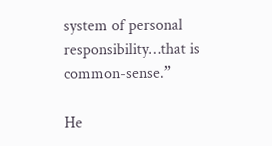system of personal responsibility…that is common-sense.”

He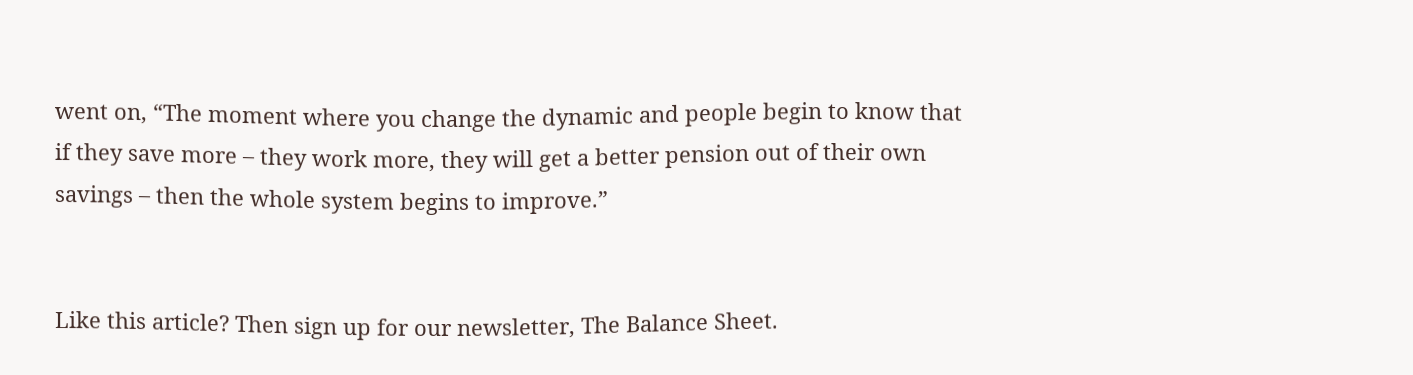went on, “The moment where you change the dynamic and people begin to know that if they save more – they work more, they will get a better pension out of their own savings – then the whole system begins to improve.”


Like this article? Then sign up for our newsletter, The Balance Sheet.